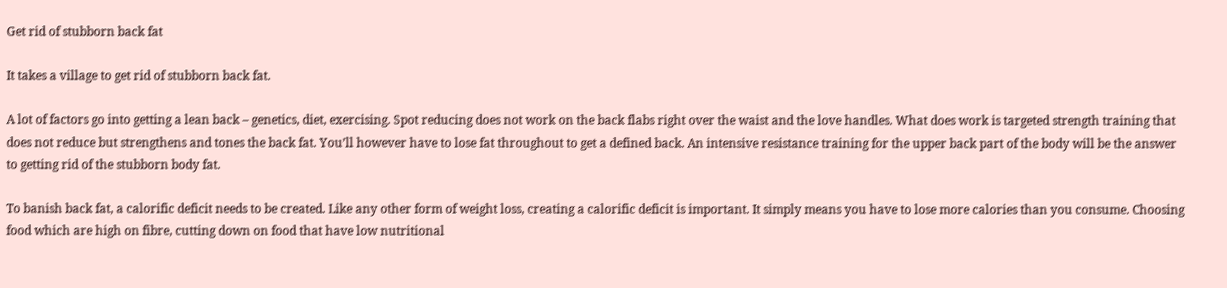Get rid of stubborn back fat

It takes a village to get rid of stubborn back fat.

A lot of factors go into getting a lean back – genetics, diet, exercising. Spot reducing does not work on the back flabs right over the waist and the love handles. What does work is targeted strength training that does not reduce but strengthens and tones the back fat. You’ll however have to lose fat throughout to get a defined back. An intensive resistance training for the upper back part of the body will be the answer to getting rid of the stubborn body fat.

To banish back fat, a calorific deficit needs to be created. Like any other form of weight loss, creating a calorific deficit is important. It simply means you have to lose more calories than you consume. Choosing food which are high on fibre, cutting down on food that have low nutritional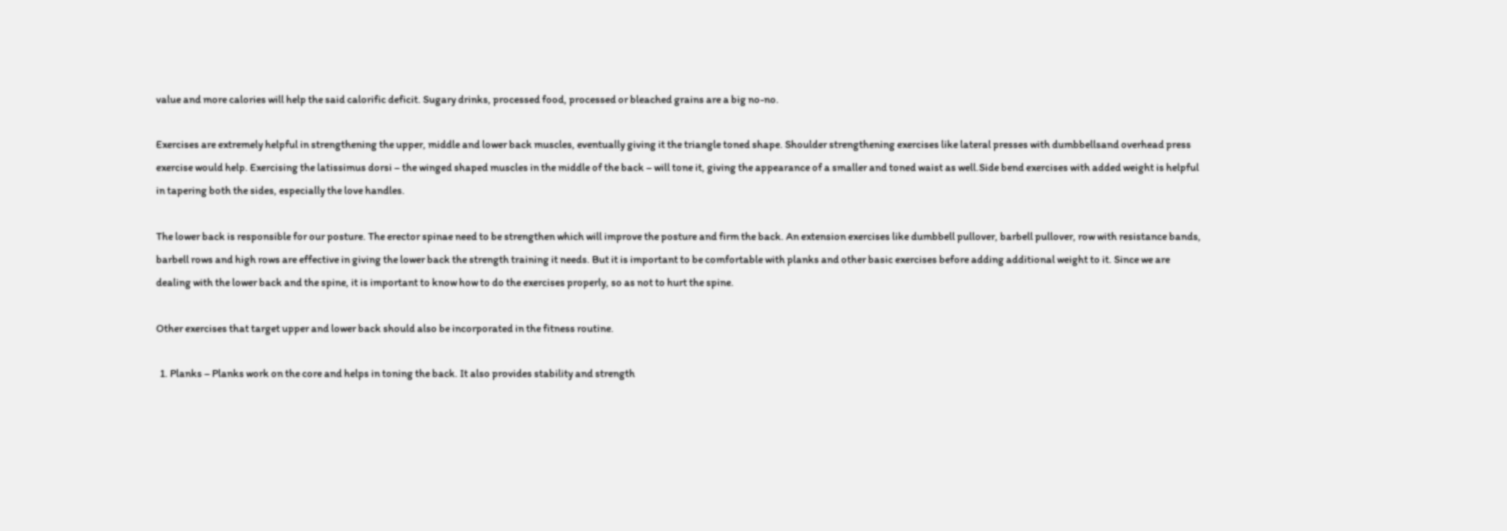value and more calories will help the said calorific deficit. Sugary drinks, processed food, processed or bleached grains are a big no-no.

Exercises are extremely helpful in strengthening the upper, middle and lower back muscles, eventually giving it the triangle toned shape. Shoulder strengthening exercises like lateral presses with dumbbellsand overhead press exercise would help. Exercising the latissimus dorsi – the winged shaped muscles in the middle of the back – will tone it, giving the appearance of a smaller and toned waist as well.Side bend exercises with added weight is helpful in tapering both the sides, especially the love handles.

The lower back is responsible for our posture. The erector spinae need to be strengthen which will improve the posture and firm the back. An extension exercises like dumbbell pullover, barbell pullover, row with resistance bands, barbell rows and high rows are effective in giving the lower back the strength training it needs. But it is important to be comfortable with planks and other basic exercises before adding additional weight to it. Since we are dealing with the lower back and the spine, it is important to know how to do the exercises properly, so as not to hurt the spine.

Other exercises that target upper and lower back should also be incorporated in the fitness routine.

  1. Planks – Planks work on the core and helps in toning the back. It also provides stability and strength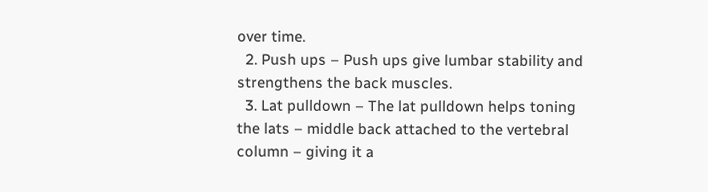over time.
  2. Push ups – Push ups give lumbar stability and strengthens the back muscles.
  3. Lat pulldown – The lat pulldown helps toning the lats – middle back attached to the vertebral column – giving it a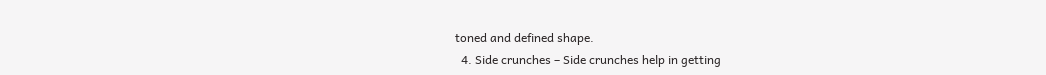toned and defined shape.
  4. Side crunches – Side crunches help in getting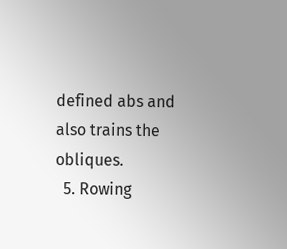defined abs and also trains the obliques.
  5. Rowing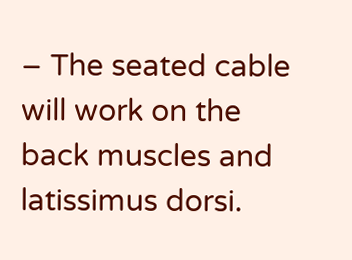– The seated cable will work on the back muscles and latissimus dorsi.